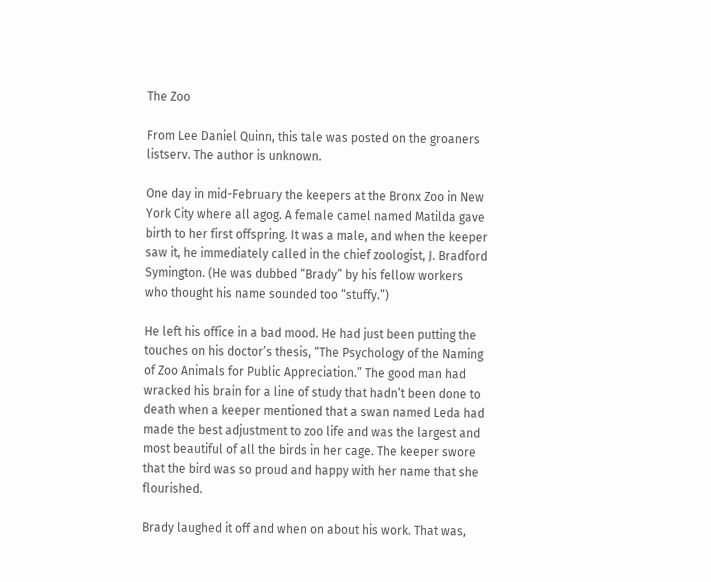The Zoo

From Lee Daniel Quinn, this tale was posted on the groaners listserv. The author is unknown.

One day in mid-February the keepers at the Bronx Zoo in New York City where all agog. A female camel named Matilda gave birth to her first offspring. It was a male, and when the keeper saw it, he immediately called in the chief zoologist, J. Bradford Symington. (He was dubbed “Brady” by his fellow workers who thought his name sounded too “stuffy.”)

He left his office in a bad mood. He had just been putting the touches on his doctor’s thesis, “The Psychology of the Naming of Zoo Animals for Public Appreciation.” The good man had wracked his brain for a line of study that hadn’t been done to death when a keeper mentioned that a swan named Leda had made the best adjustment to zoo life and was the largest and most beautiful of all the birds in her cage. The keeper swore that the bird was so proud and happy with her name that she flourished.

Brady laughed it off and when on about his work. That was,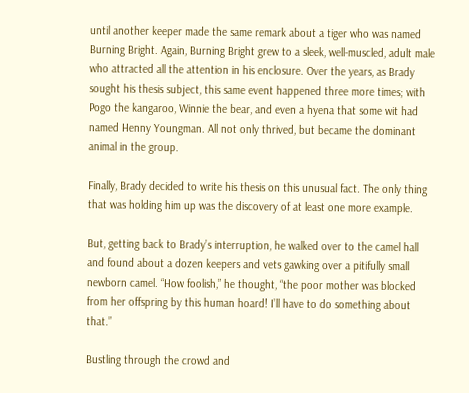until another keeper made the same remark about a tiger who was named Burning Bright. Again, Burning Bright grew to a sleek, well-muscled, adult male who attracted all the attention in his enclosure. Over the years, as Brady sought his thesis subject, this same event happened three more times; with Pogo the kangaroo, Winnie the bear, and even a hyena that some wit had named Henny Youngman. All not only thrived, but became the dominant animal in the group.

Finally, Brady decided to write his thesis on this unusual fact. The only thing that was holding him up was the discovery of at least one more example.

But, getting back to Brady’s interruption, he walked over to the camel hall and found about a dozen keepers and vets gawking over a pitifully small newborn camel. “How foolish,” he thought, “the poor mother was blocked from her offspring by this human hoard! I’ll have to do something about that.”

Bustling through the crowd and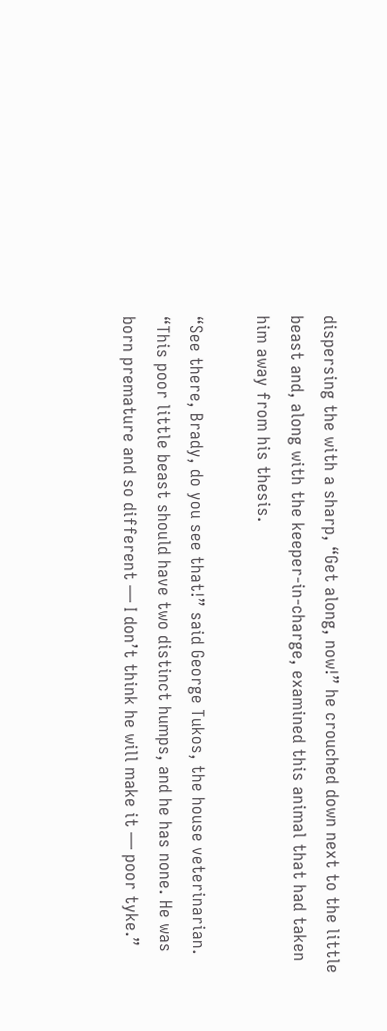dispersing the with a sharp, “Get along, now!” he crouched down next to the little beast and, along with the keeper-in-charge, examined this animal that had taken him away from his thesis.

“See there, Brady, do you see that!” said George Tukos, the house veterinarian. “This poor little beast should have two distinct humps, and he has none. He was born premature and so different — I don’t think he will make it — poor tyke.”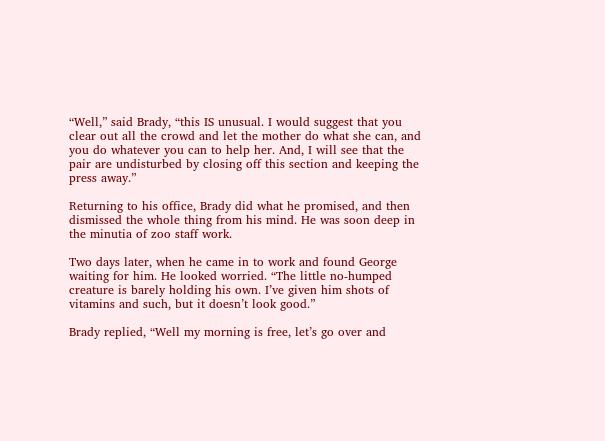“Well,” said Brady, “this IS unusual. I would suggest that you clear out all the crowd and let the mother do what she can, and you do whatever you can to help her. And, I will see that the pair are undisturbed by closing off this section and keeping the press away.”

Returning to his office, Brady did what he promised, and then dismissed the whole thing from his mind. He was soon deep in the minutia of zoo staff work.

Two days later, when he came in to work and found George waiting for him. He looked worried. “The little no-humped creature is barely holding his own. I’ve given him shots of vitamins and such, but it doesn’t look good.”

Brady replied, “Well my morning is free, let’s go over and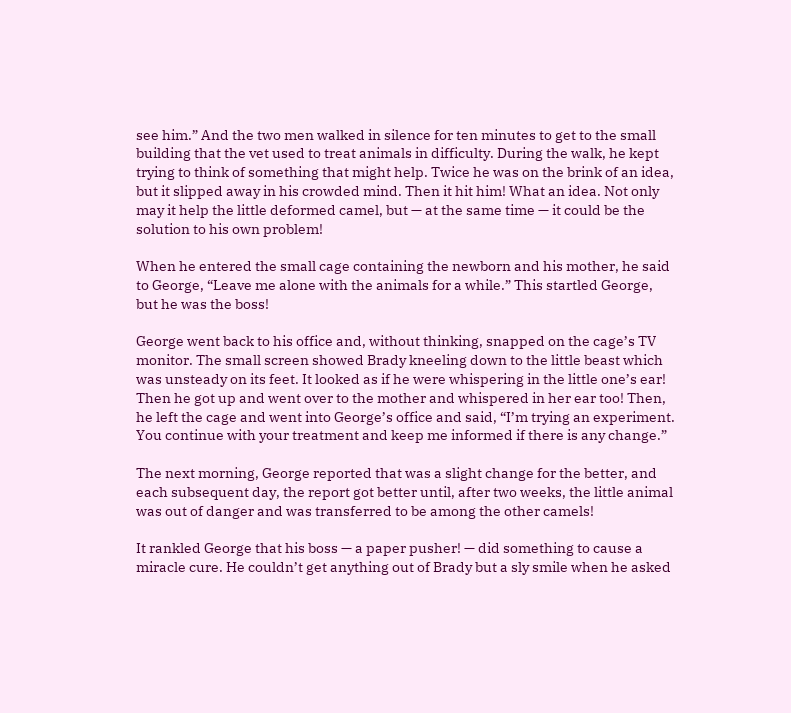see him.” And the two men walked in silence for ten minutes to get to the small building that the vet used to treat animals in difficulty. During the walk, he kept trying to think of something that might help. Twice he was on the brink of an idea, but it slipped away in his crowded mind. Then it hit him! What an idea. Not only may it help the little deformed camel, but — at the same time — it could be the solution to his own problem!

When he entered the small cage containing the newborn and his mother, he said to George, “Leave me alone with the animals for a while.” This startled George, but he was the boss!

George went back to his office and, without thinking, snapped on the cage’s TV monitor. The small screen showed Brady kneeling down to the little beast which was unsteady on its feet. It looked as if he were whispering in the little one’s ear! Then he got up and went over to the mother and whispered in her ear too! Then, he left the cage and went into George’s office and said, “I’m trying an experiment. You continue with your treatment and keep me informed if there is any change.”

The next morning, George reported that was a slight change for the better, and each subsequent day, the report got better until, after two weeks, the little animal was out of danger and was transferred to be among the other camels!

It rankled George that his boss — a paper pusher! — did something to cause a miracle cure. He couldn’t get anything out of Brady but a sly smile when he asked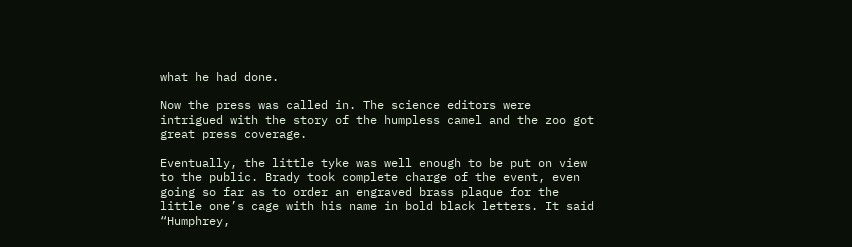what he had done.

Now the press was called in. The science editors were intrigued with the story of the humpless camel and the zoo got great press coverage.

Eventually, the little tyke was well enough to be put on view to the public. Brady took complete charge of the event, even going so far as to order an engraved brass plaque for the little one’s cage with his name in bold black letters. It said “Humphrey,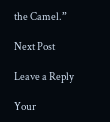the Camel.”

Next Post

Leave a Reply

Your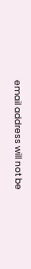email address will not be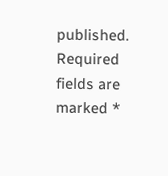published. Required fields are marked *